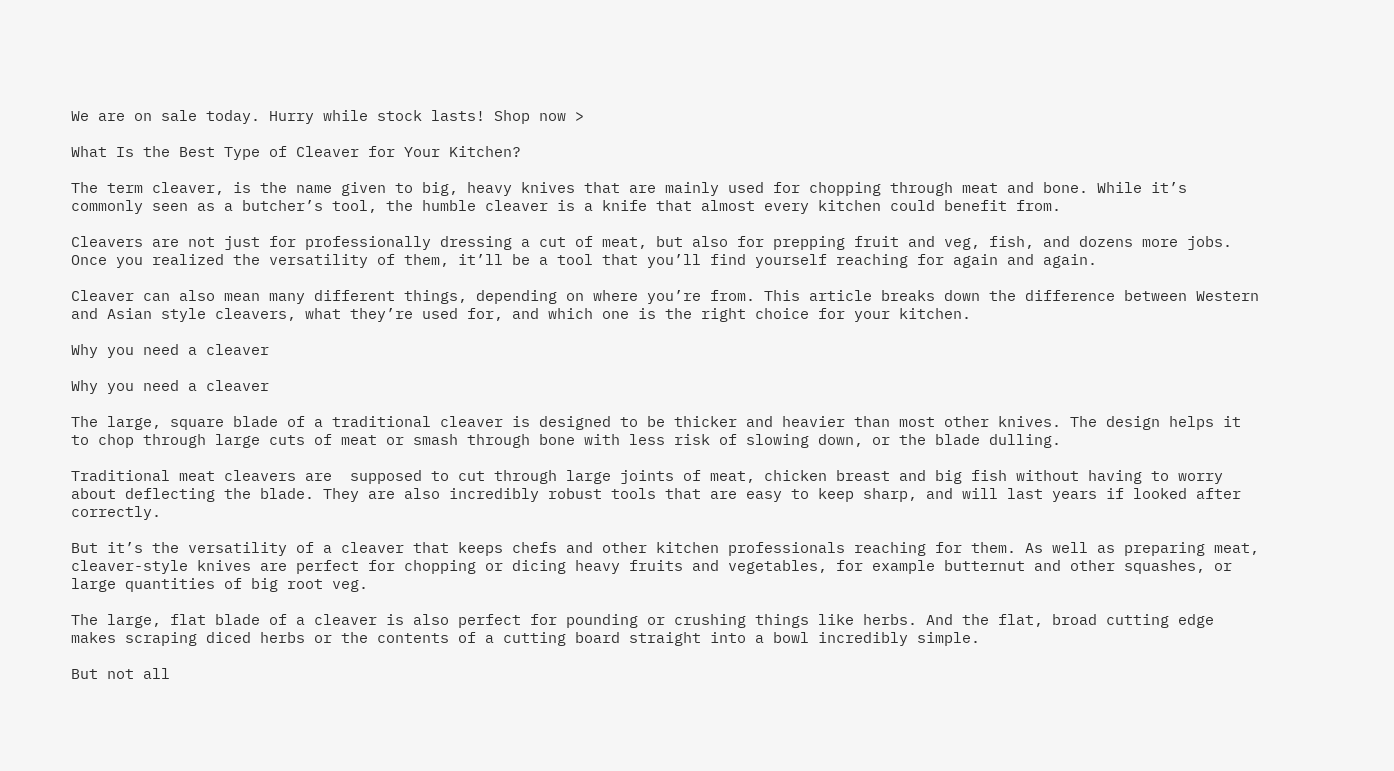We are on sale today. Hurry while stock lasts! Shop now >

What Is the Best Type of Cleaver for Your Kitchen?

The term cleaver, is the name given to big, heavy knives that are mainly used for chopping through meat and bone. While it’s commonly seen as a butcher’s tool, the humble cleaver is a knife that almost every kitchen could benefit from.

Cleavers are not just for professionally dressing a cut of meat, but also for prepping fruit and veg, fish, and dozens more jobs. Once you realized the versatility of them, it’ll be a tool that you’ll find yourself reaching for again and again.

Cleaver can also mean many different things, depending on where you’re from. This article breaks down the difference between Western and Asian style cleavers, what they’re used for, and which one is the right choice for your kitchen.

Why you need a cleaver

Why you need a cleaver

The large, square blade of a traditional cleaver is designed to be thicker and heavier than most other knives. The design helps it to chop through large cuts of meat or smash through bone with less risk of slowing down, or the blade dulling.

Traditional meat cleavers are  supposed to cut through large joints of meat, chicken breast and big fish without having to worry about deflecting the blade. They are also incredibly robust tools that are easy to keep sharp, and will last years if looked after correctly.

But it’s the versatility of a cleaver that keeps chefs and other kitchen professionals reaching for them. As well as preparing meat, cleaver-style knives are perfect for chopping or dicing heavy fruits and vegetables, for example butternut and other squashes, or large quantities of big root veg.

The large, flat blade of a cleaver is also perfect for pounding or crushing things like herbs. And the flat, broad cutting edge makes scraping diced herbs or the contents of a cutting board straight into a bowl incredibly simple.

But not all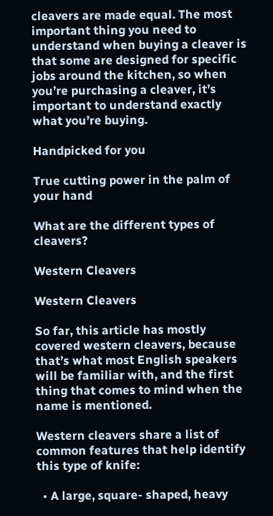cleavers are made equal. The most important thing you need to understand when buying a cleaver is that some are designed for specific jobs around the kitchen, so when you’re purchasing a cleaver, it’s important to understand exactly what you’re buying.

Handpicked for you

True cutting power in the palm of your hand

What are the different types of cleavers?

Western Cleavers

Western Cleavers

So far, this article has mostly covered western cleavers, because that’s what most English speakers will be familiar with, and the first thing that comes to mind when the name is mentioned.

Western cleavers share a list of common features that help identify this type of knife:

  • A large, square- shaped, heavy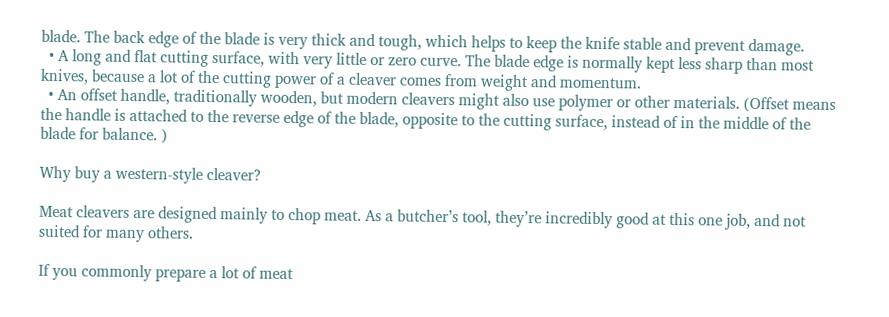blade. The back edge of the blade is very thick and tough, which helps to keep the knife stable and prevent damage.
  • A long and flat cutting surface, with very little or zero curve. The blade edge is normally kept less sharp than most knives, because a lot of the cutting power of a cleaver comes from weight and momentum.
  • An offset handle, traditionally wooden, but modern cleavers might also use polymer or other materials. (Offset means the handle is attached to the reverse edge of the blade, opposite to the cutting surface, instead of in the middle of the blade for balance. )

Why buy a western-style cleaver?

Meat cleavers are designed mainly to chop meat. As a butcher’s tool, they’re incredibly good at this one job, and not suited for many others.

If you commonly prepare a lot of meat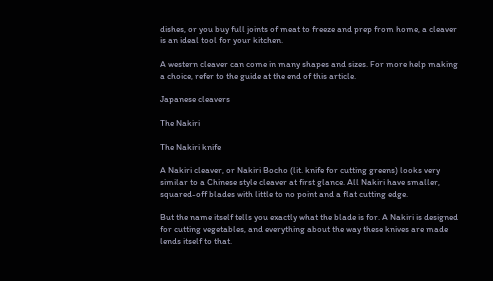dishes, or you buy full joints of meat to freeze and prep from home, a cleaver is an ideal tool for your kitchen.

A western cleaver can come in many shapes and sizes. For more help making a choice, refer to the guide at the end of this article.

Japanese cleavers

The Nakiri

The Nakiri knife

A Nakiri cleaver, or Nakiri Bocho (lit. knife for cutting greens) looks very similar to a Chinese style cleaver at first glance. All Nakiri have smaller, squared-off blades with little to no point and a flat cutting edge.

But the name itself tells you exactly what the blade is for. A Nakiri is designed for cutting vegetables, and everything about the way these knives are made lends itself to that.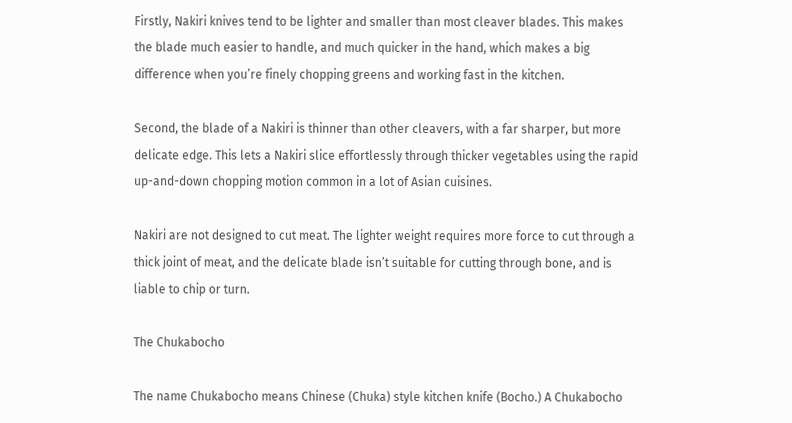Firstly, Nakiri knives tend to be lighter and smaller than most cleaver blades. This makes the blade much easier to handle, and much quicker in the hand, which makes a big difference when you’re finely chopping greens and working fast in the kitchen.

Second, the blade of a Nakiri is thinner than other cleavers, with a far sharper, but more delicate edge. This lets a Nakiri slice effortlessly through thicker vegetables using the rapid up-and-down chopping motion common in a lot of Asian cuisines.

Nakiri are not designed to cut meat. The lighter weight requires more force to cut through a thick joint of meat, and the delicate blade isn’t suitable for cutting through bone, and is liable to chip or turn.

The Chukabocho

The name Chukabocho means Chinese (Chuka) style kitchen knife (Bocho.) A Chukabocho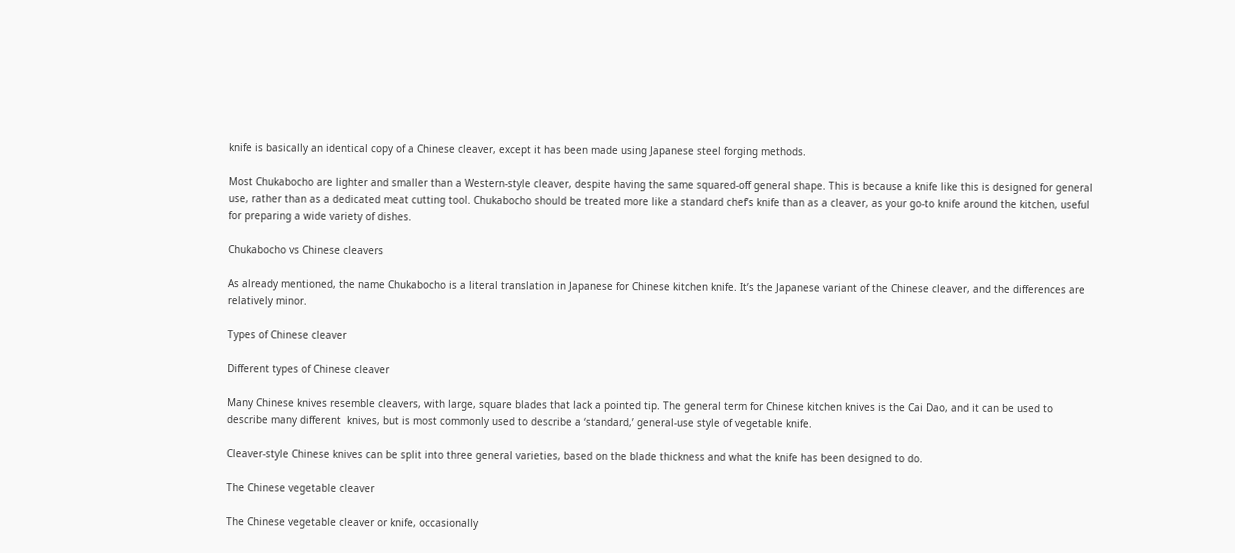knife is basically an identical copy of a Chinese cleaver, except it has been made using Japanese steel forging methods.

Most Chukabocho are lighter and smaller than a Western-style cleaver, despite having the same squared-off general shape. This is because a knife like this is designed for general use, rather than as a dedicated meat cutting tool. Chukabocho should be treated more like a standard chef’s knife than as a cleaver, as your go-to knife around the kitchen, useful for preparing a wide variety of dishes.

Chukabocho vs Chinese cleavers

As already mentioned, the name Chukabocho is a literal translation in Japanese for Chinese kitchen knife. It’s the Japanese variant of the Chinese cleaver, and the differences are relatively minor.

Types of Chinese cleaver

Different types of Chinese cleaver

Many Chinese knives resemble cleavers, with large, square blades that lack a pointed tip. The general term for Chinese kitchen knives is the Cai Dao, and it can be used to describe many different  knives, but is most commonly used to describe a ‘standard,’ general-use style of vegetable knife.

Cleaver-style Chinese knives can be split into three general varieties, based on the blade thickness and what the knife has been designed to do.

The Chinese vegetable cleaver

The Chinese vegetable cleaver or knife, occasionally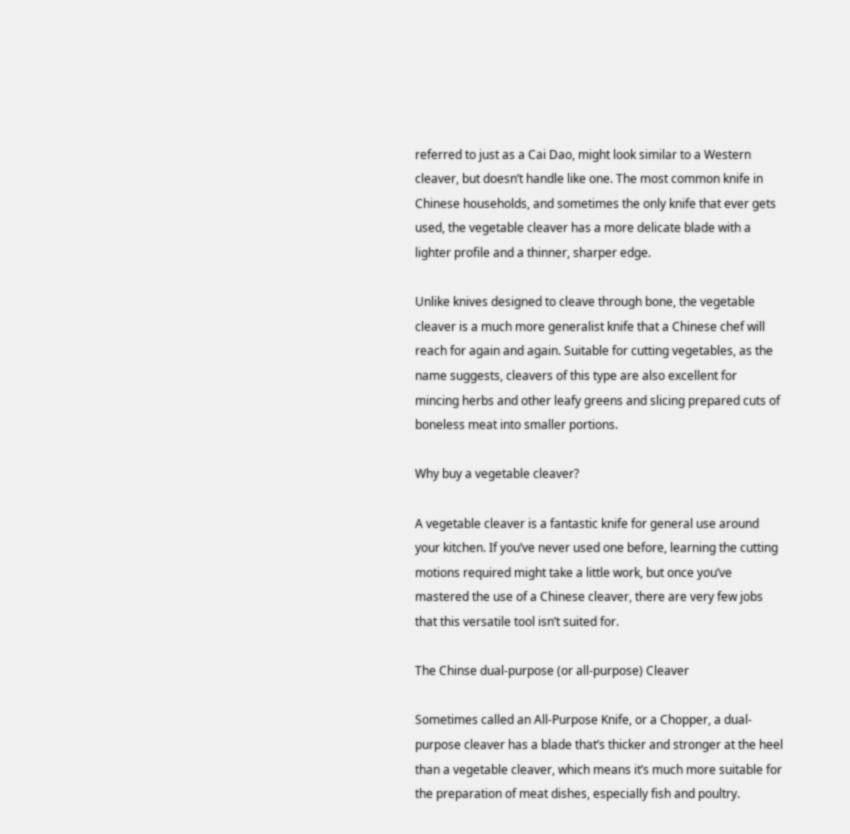referred to just as a Cai Dao, might look similar to a Western cleaver, but doesn’t handle like one. The most common knife in Chinese households, and sometimes the only knife that ever gets used, the vegetable cleaver has a more delicate blade with a lighter profile and a thinner, sharper edge.

Unlike knives designed to cleave through bone, the vegetable cleaver is a much more generalist knife that a Chinese chef will reach for again and again. Suitable for cutting vegetables, as the name suggests, cleavers of this type are also excellent for mincing herbs and other leafy greens and slicing prepared cuts of boneless meat into smaller portions.

Why buy a vegetable cleaver?

A vegetable cleaver is a fantastic knife for general use around your kitchen. If you’ve never used one before, learning the cutting motions required might take a little work, but once you’ve mastered the use of a Chinese cleaver, there are very few jobs that this versatile tool isn’t suited for.

The Chinse dual-purpose (or all-purpose) Cleaver

Sometimes called an All-Purpose Knife, or a Chopper, a dual-purpose cleaver has a blade that’s thicker and stronger at the heel than a vegetable cleaver, which means it’s much more suitable for the preparation of meat dishes, especially fish and poultry.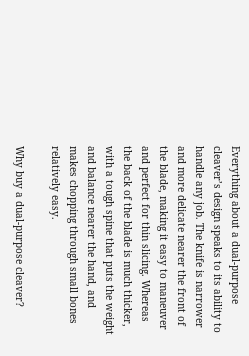Everything about a dual-purpose cleaver’s design speaks to its ability to handle any job. The knife is narrower and more delicate nearer the front of the blade, making it easy to maneuver and perfect for thin slicing. Whereas the back of the blade is much thicker, with a tough spine that puts the weight and balance nearer the hand, and makes chopping through small bones relatively easy.

Why buy a dual-purpose cleaver?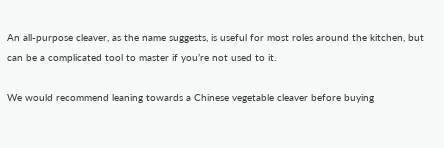An all-purpose cleaver, as the name suggests, is useful for most roles around the kitchen, but can be a complicated tool to master if you’re not used to it.

We would recommend leaning towards a Chinese vegetable cleaver before buying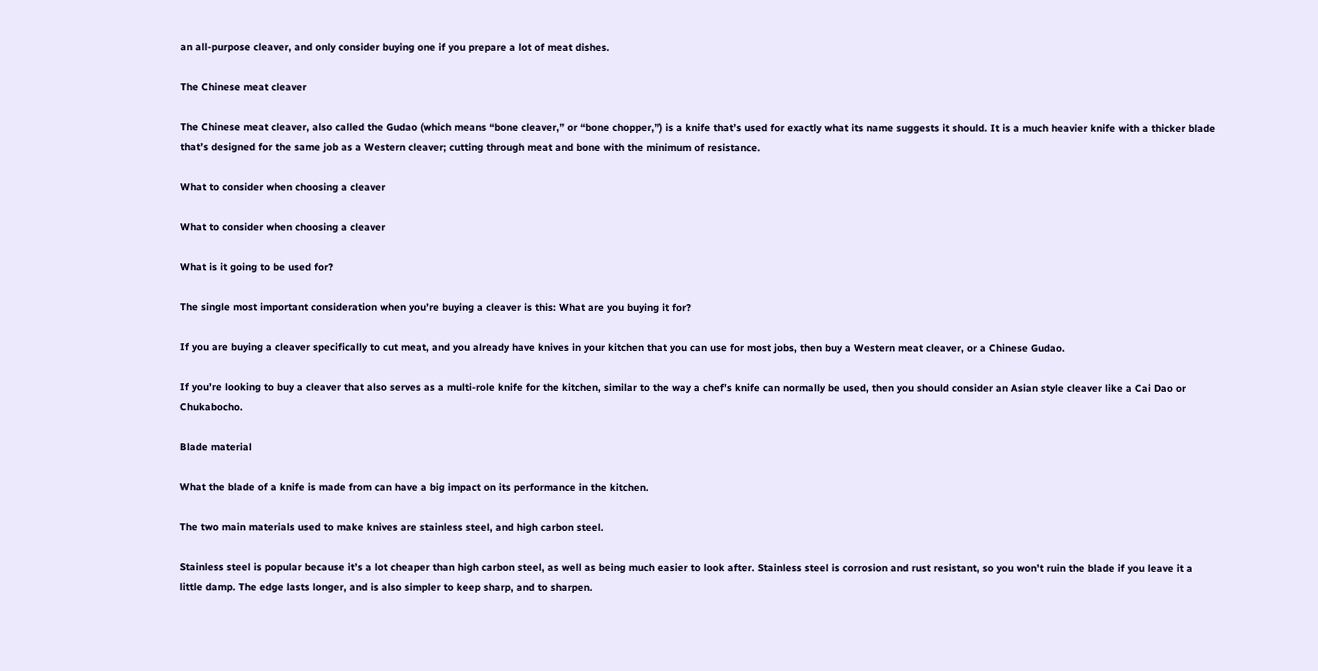an all-purpose cleaver, and only consider buying one if you prepare a lot of meat dishes.

The Chinese meat cleaver

The Chinese meat cleaver, also called the Gudao (which means “bone cleaver,” or “bone chopper,”) is a knife that’s used for exactly what its name suggests it should. It is a much heavier knife with a thicker blade that’s designed for the same job as a Western cleaver; cutting through meat and bone with the minimum of resistance.

What to consider when choosing a cleaver

What to consider when choosing a cleaver

What is it going to be used for?

The single most important consideration when you’re buying a cleaver is this: What are you buying it for?

If you are buying a cleaver specifically to cut meat, and you already have knives in your kitchen that you can use for most jobs, then buy a Western meat cleaver, or a Chinese Gudao.

If you’re looking to buy a cleaver that also serves as a multi-role knife for the kitchen, similar to the way a chef’s knife can normally be used, then you should consider an Asian style cleaver like a Cai Dao or Chukabocho.

Blade material

What the blade of a knife is made from can have a big impact on its performance in the kitchen.

The two main materials used to make knives are stainless steel, and high carbon steel.

Stainless steel is popular because it’s a lot cheaper than high carbon steel, as well as being much easier to look after. Stainless steel is corrosion and rust resistant, so you won’t ruin the blade if you leave it a little damp. The edge lasts longer, and is also simpler to keep sharp, and to sharpen.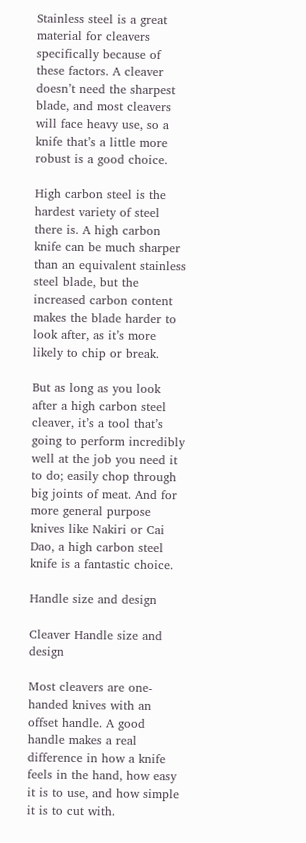Stainless steel is a great material for cleavers specifically because of these factors. A cleaver doesn’t need the sharpest blade, and most cleavers will face heavy use, so a knife that’s a little more robust is a good choice.

High carbon steel is the hardest variety of steel there is. A high carbon knife can be much sharper than an equivalent stainless steel blade, but the increased carbon content makes the blade harder to look after, as it’s more likely to chip or break.

But as long as you look after a high carbon steel cleaver, it’s a tool that’s going to perform incredibly well at the job you need it to do; easily chop through big joints of meat. And for more general purpose knives like Nakiri or Cai Dao, a high carbon steel knife is a fantastic choice.

Handle size and design

Cleaver Handle size and design

Most cleavers are one-handed knives with an offset handle. A good handle makes a real difference in how a knife feels in the hand, how easy it is to use, and how simple it is to cut with.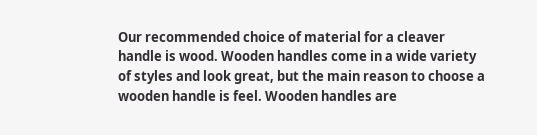Our recommended choice of material for a cleaver handle is wood. Wooden handles come in a wide variety of styles and look great, but the main reason to choose a wooden handle is feel. Wooden handles are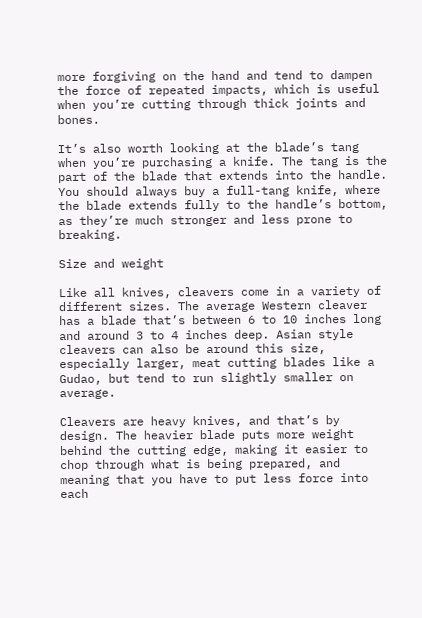more forgiving on the hand and tend to dampen the force of repeated impacts, which is useful when you’re cutting through thick joints and bones.

It’s also worth looking at the blade’s tang when you’re purchasing a knife. The tang is the part of the blade that extends into the handle. You should always buy a full-tang knife, where the blade extends fully to the handle’s bottom, as they’re much stronger and less prone to breaking.

Size and weight

Like all knives, cleavers come in a variety of different sizes. The average Western cleaver has a blade that’s between 6 to 10 inches long and around 3 to 4 inches deep. Asian style cleavers can also be around this size, especially larger, meat cutting blades like a Gudao, but tend to run slightly smaller on average.

Cleavers are heavy knives, and that’s by design. The heavier blade puts more weight behind the cutting edge, making it easier to chop through what is being prepared, and meaning that you have to put less force into each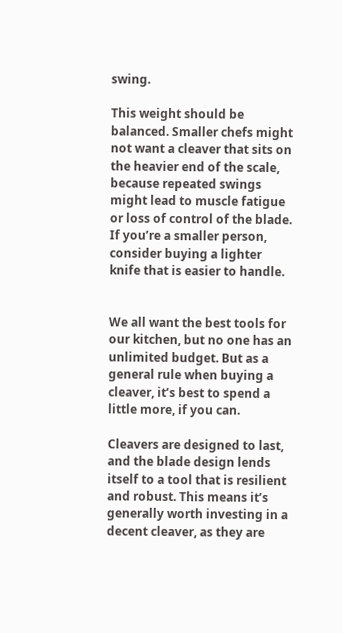swing.

This weight should be balanced. Smaller chefs might not want a cleaver that sits on the heavier end of the scale, because repeated swings might lead to muscle fatigue or loss of control of the blade. If you’re a smaller person, consider buying a lighter knife that is easier to handle.


We all want the best tools for our kitchen, but no one has an unlimited budget. But as a general rule when buying a cleaver, it’s best to spend a little more, if you can.

Cleavers are designed to last, and the blade design lends itself to a tool that is resilient and robust. This means it’s generally worth investing in a decent cleaver, as they are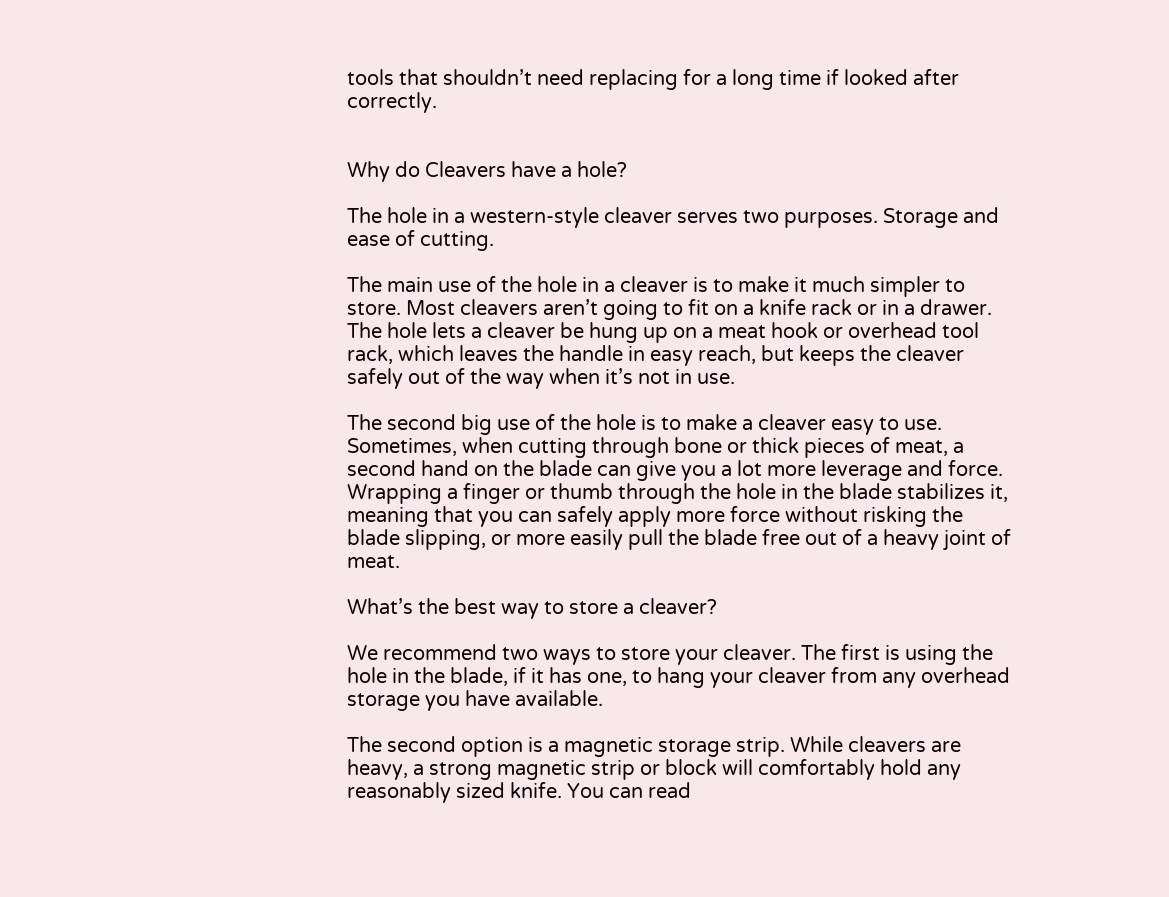tools that shouldn’t need replacing for a long time if looked after correctly.


Why do Cleavers have a hole?

The hole in a western-style cleaver serves two purposes. Storage and ease of cutting.

The main use of the hole in a cleaver is to make it much simpler to store. Most cleavers aren’t going to fit on a knife rack or in a drawer. The hole lets a cleaver be hung up on a meat hook or overhead tool rack, which leaves the handle in easy reach, but keeps the cleaver safely out of the way when it’s not in use.

The second big use of the hole is to make a cleaver easy to use. Sometimes, when cutting through bone or thick pieces of meat, a second hand on the blade can give you a lot more leverage and force. Wrapping a finger or thumb through the hole in the blade stabilizes it, meaning that you can safely apply more force without risking the blade slipping, or more easily pull the blade free out of a heavy joint of meat.

What’s the best way to store a cleaver?

We recommend two ways to store your cleaver. The first is using the hole in the blade, if it has one, to hang your cleaver from any overhead storage you have available.

The second option is a magnetic storage strip. While cleavers are heavy, a strong magnetic strip or block will comfortably hold any reasonably sized knife. You can read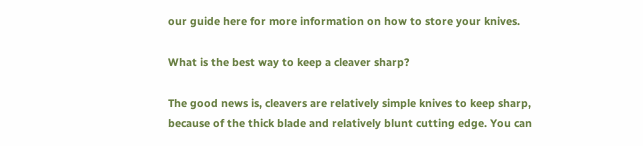our guide here for more information on how to store your knives.

What is the best way to keep a cleaver sharp?

The good news is, cleavers are relatively simple knives to keep sharp, because of the thick blade and relatively blunt cutting edge. You can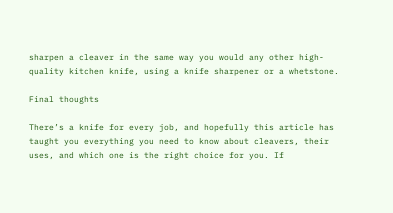sharpen a cleaver in the same way you would any other high-quality kitchen knife, using a knife sharpener or a whetstone.

Final thoughts

There’s a knife for every job, and hopefully this article has taught you everything you need to know about cleavers, their uses, and which one is the right choice for you. If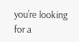you’re looking for a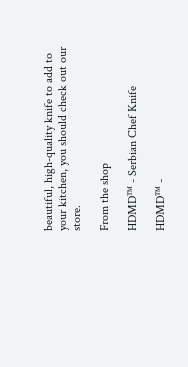beautiful, high-quality knife to add to your kitchen, you should check out our store.

From the shop

HDMD™ - Serbian Chef Knife

HDMD™ -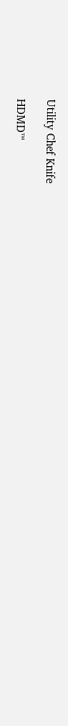Utility Chef Knife

HDMD™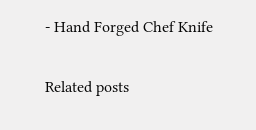- Hand Forged Chef Knife

Related posts